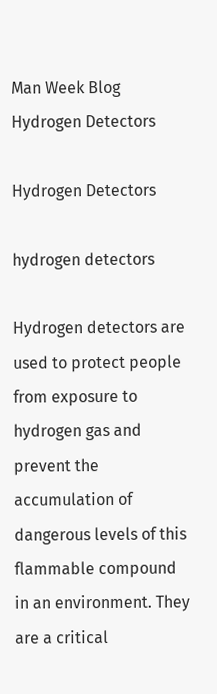Man Week Blog Hydrogen Detectors

Hydrogen Detectors

hydrogen detectors

Hydrogen detectors are used to protect people from exposure to hydrogen gas and prevent the accumulation of dangerous levels of this flammable compound in an environment. They are a critical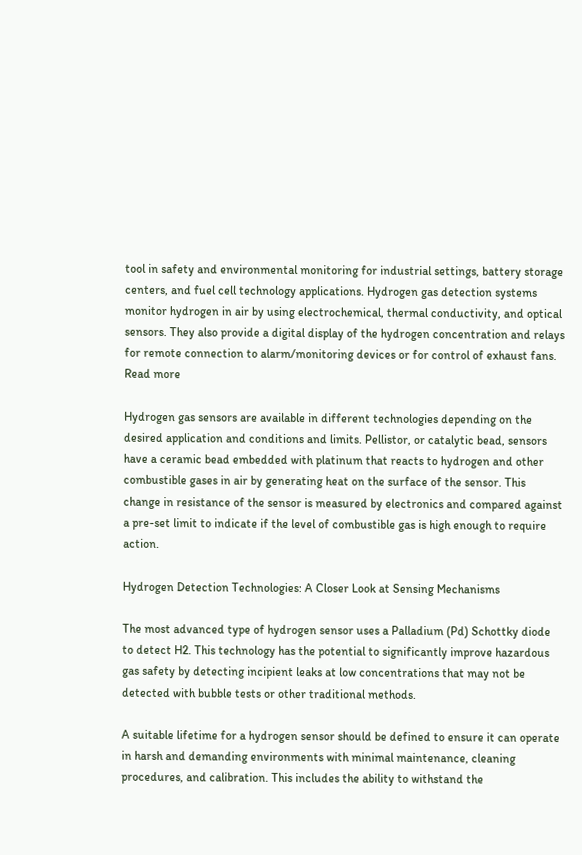tool in safety and environmental monitoring for industrial settings, battery storage centers, and fuel cell technology applications. Hydrogen gas detection systems monitor hydrogen in air by using electrochemical, thermal conductivity, and optical sensors. They also provide a digital display of the hydrogen concentration and relays for remote connection to alarm/monitoring devices or for control of exhaust fans. Read more

Hydrogen gas sensors are available in different technologies depending on the desired application and conditions and limits. Pellistor, or catalytic bead, sensors have a ceramic bead embedded with platinum that reacts to hydrogen and other combustible gases in air by generating heat on the surface of the sensor. This change in resistance of the sensor is measured by electronics and compared against a pre-set limit to indicate if the level of combustible gas is high enough to require action.

Hydrogen Detection Technologies: A Closer Look at Sensing Mechanisms

The most advanced type of hydrogen sensor uses a Palladium (Pd) Schottky diode to detect H2. This technology has the potential to significantly improve hazardous gas safety by detecting incipient leaks at low concentrations that may not be detected with bubble tests or other traditional methods.

A suitable lifetime for a hydrogen sensor should be defined to ensure it can operate in harsh and demanding environments with minimal maintenance, cleaning procedures, and calibration. This includes the ability to withstand the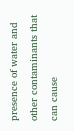presence of water and other contaminants that can cause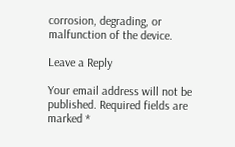corrosion, degrading, or malfunction of the device.

Leave a Reply

Your email address will not be published. Required fields are marked *